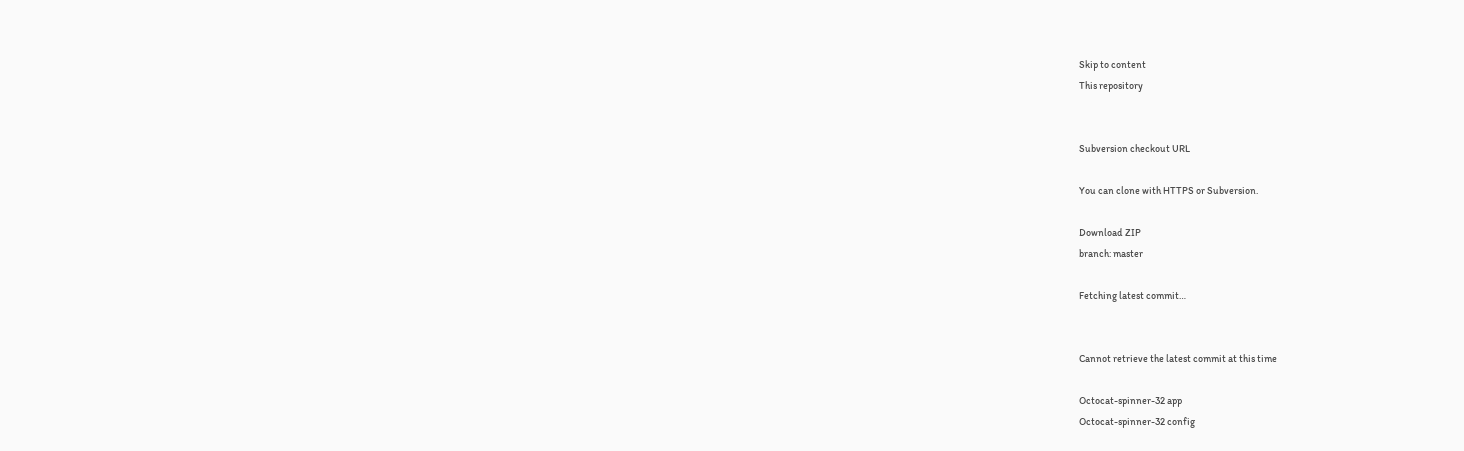Skip to content
This repository


Subversion checkout URL

You can clone with HTTPS or Subversion.

Download ZIP
branch: master

Fetching latest commit…


Cannot retrieve the latest commit at this time

Octocat-spinner-32 app
Octocat-spinner-32 config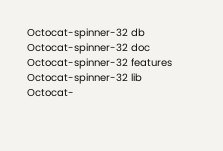Octocat-spinner-32 db
Octocat-spinner-32 doc
Octocat-spinner-32 features
Octocat-spinner-32 lib
Octocat-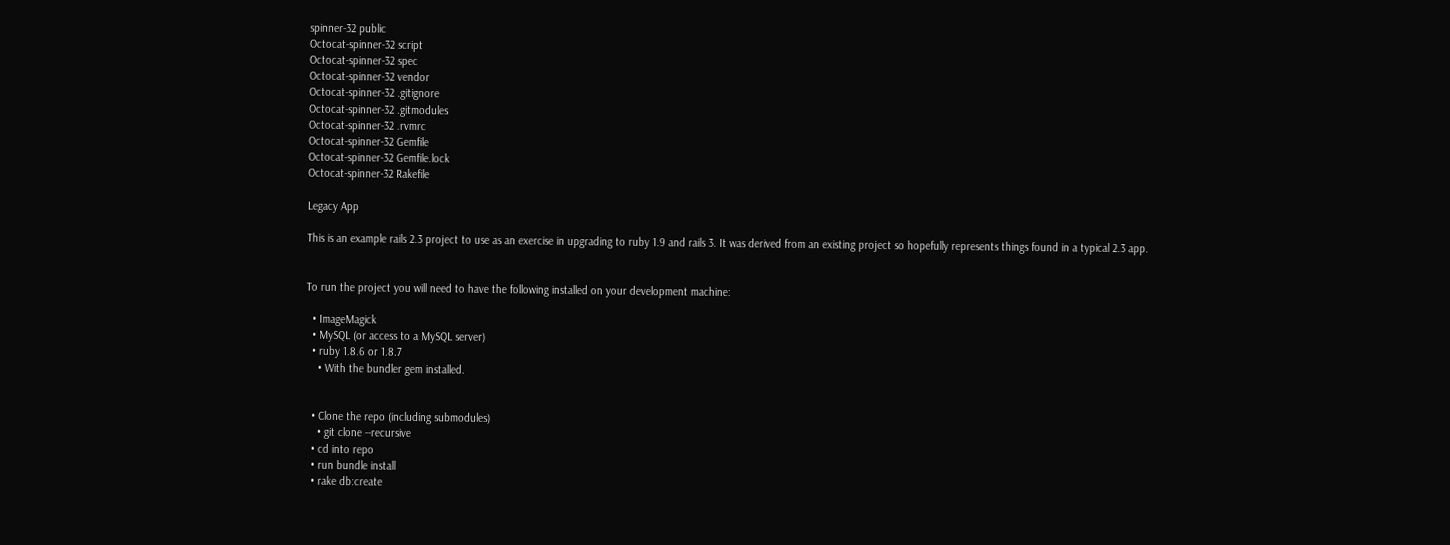spinner-32 public
Octocat-spinner-32 script
Octocat-spinner-32 spec
Octocat-spinner-32 vendor
Octocat-spinner-32 .gitignore
Octocat-spinner-32 .gitmodules
Octocat-spinner-32 .rvmrc
Octocat-spinner-32 Gemfile
Octocat-spinner-32 Gemfile.lock
Octocat-spinner-32 Rakefile

Legacy App

This is an example rails 2.3 project to use as an exercise in upgrading to ruby 1.9 and rails 3. It was derived from an existing project so hopefully represents things found in a typical 2.3 app.


To run the project you will need to have the following installed on your development machine:

  • ImageMagick
  • MySQL (or access to a MySQL server)
  • ruby 1.8.6 or 1.8.7
    • With the bundler gem installed.


  • Clone the repo (including submodules)
    • git clone --recursive
  • cd into repo
  • run bundle install
  • rake db:create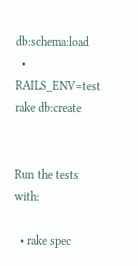db:schema:load
  • RAILS_ENV=test rake db:create


Run the tests with:

  • rake spec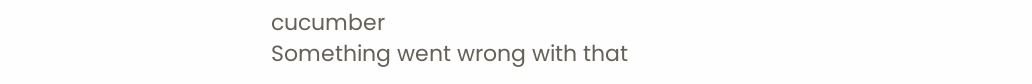cucumber
Something went wrong with that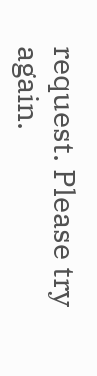request. Please try again.